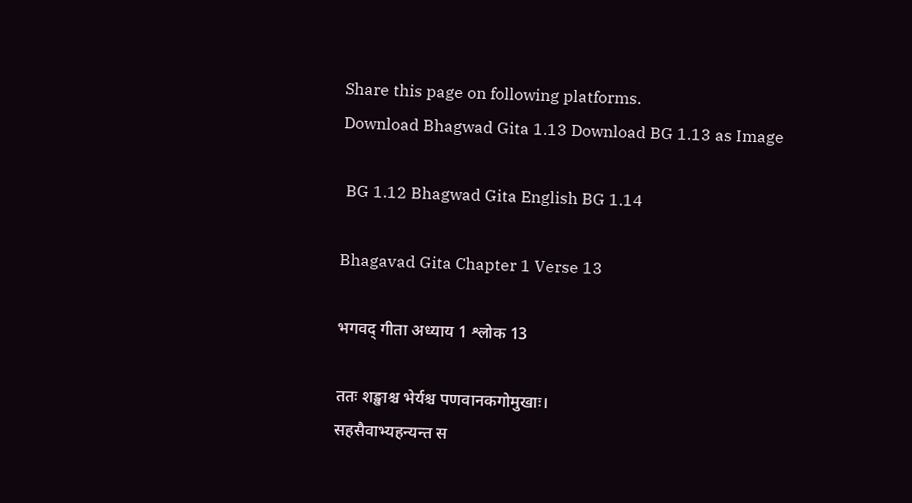Share this page on following platforms.
Download Bhagwad Gita 1.13 Download BG 1.13 as Image

 BG 1.12 Bhagwad Gita English BG 1.14

Bhagavad Gita Chapter 1 Verse 13

भगवद् गीता अध्याय 1 श्लोक 13

ततः शङ्खाश्च भेर्यश्च पणवानकगोमुखाः।
सहसैवाभ्यहन्यन्त स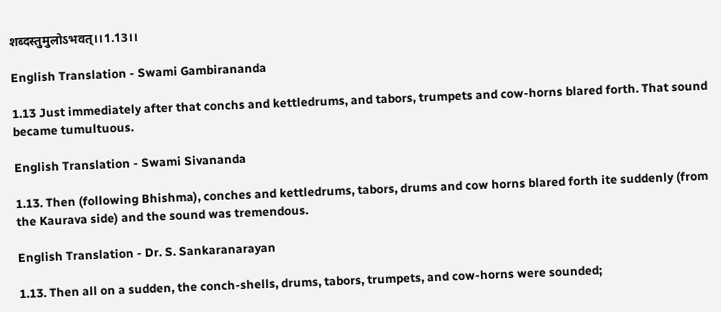शब्दस्तुमुलोऽभवत्।।1.13।।

English Translation - Swami Gambirananda

1.13 Just immediately after that conchs and kettledrums, and tabors, trumpets and cow-horns blared forth. That sound became tumultuous.

English Translation - Swami Sivananda

1.13. Then (following Bhishma), conches and kettledrums, tabors, drums and cow horns blared forth ite suddenly (from the Kaurava side) and the sound was tremendous.

English Translation - Dr. S. Sankaranarayan

1.13. Then all on a sudden, the conch-shells, drums, tabors, trumpets, and cow-horns were sounded;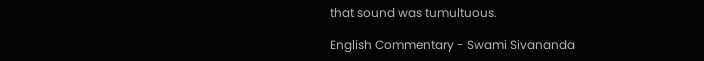that sound was tumultuous.

English Commentary - Swami Sivananda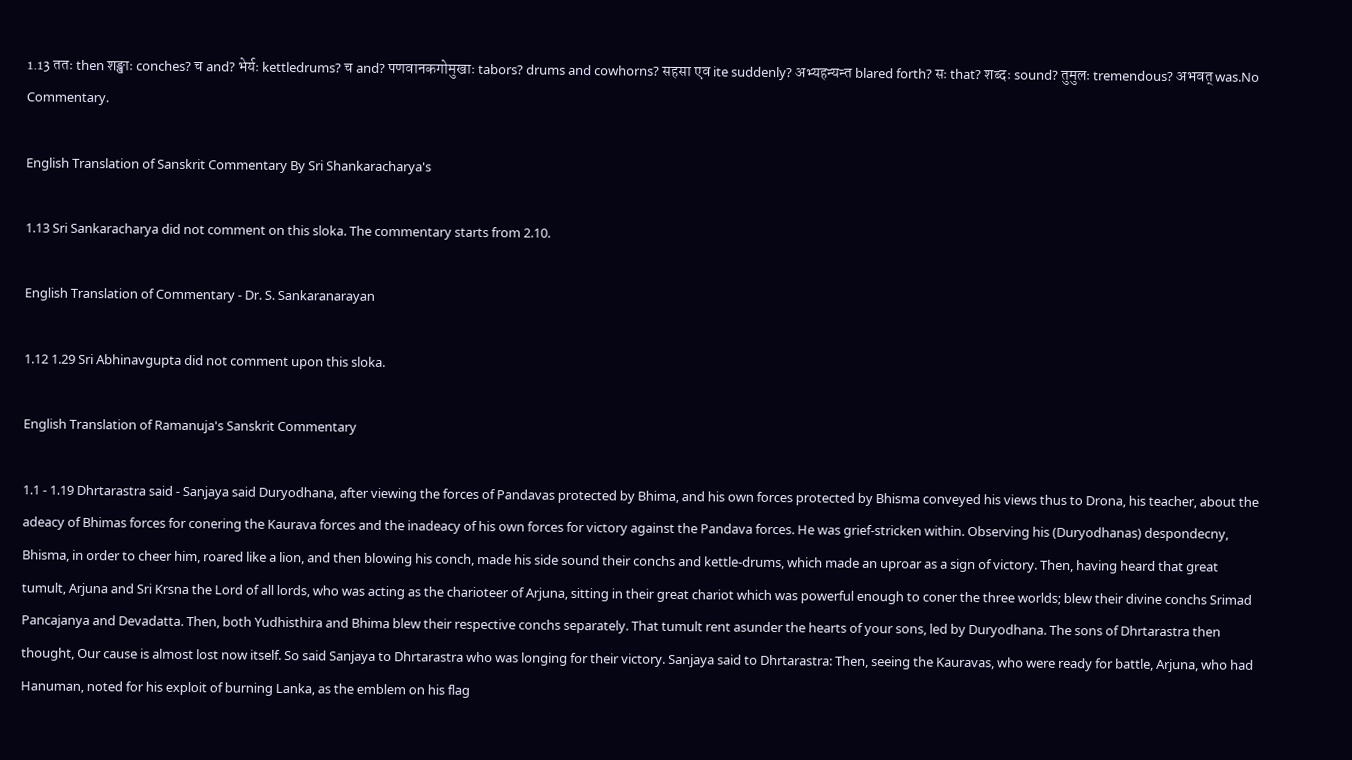1.13 ततः then शङ्खाः conches? च and? भेर्यः kettledrums? च and? पणवानकगोमुखाः tabors? drums and cowhorns? सहसा एव ite suddenly? अभ्यहन्यन्त blared forth? सः that? शब्दः sound? तुमुलः tremendous? अभवत् was.No Commentary.

English Translation of Sanskrit Commentary By Sri Shankaracharya's

1.13 Sri Sankaracharya did not comment on this sloka. The commentary starts from 2.10.

English Translation of Commentary - Dr. S. Sankaranarayan

1.12 1.29 Sri Abhinavgupta did not comment upon this sloka.

English Translation of Ramanuja's Sanskrit Commentary

1.1 - 1.19 Dhrtarastra said - Sanjaya said Duryodhana, after viewing the forces of Pandavas protected by Bhima, and his own forces protected by Bhisma conveyed his views thus to Drona, his teacher, about the adeacy of Bhimas forces for conering the Kaurava forces and the inadeacy of his own forces for victory against the Pandava forces. He was grief-stricken within. Observing his (Duryodhanas) despondecny, Bhisma, in order to cheer him, roared like a lion, and then blowing his conch, made his side sound their conchs and kettle-drums, which made an uproar as a sign of victory. Then, having heard that great tumult, Arjuna and Sri Krsna the Lord of all lords, who was acting as the charioteer of Arjuna, sitting in their great chariot which was powerful enough to coner the three worlds; blew their divine conchs Srimad Pancajanya and Devadatta. Then, both Yudhisthira and Bhima blew their respective conchs separately. That tumult rent asunder the hearts of your sons, led by Duryodhana. The sons of Dhrtarastra then thought, Our cause is almost lost now itself. So said Sanjaya to Dhrtarastra who was longing for their victory. Sanjaya said to Dhrtarastra: Then, seeing the Kauravas, who were ready for battle, Arjuna, who had Hanuman, noted for his exploit of burning Lanka, as the emblem on his flag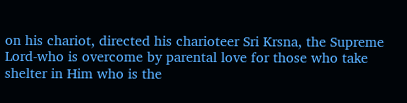on his chariot, directed his charioteer Sri Krsna, the Supreme Lord-who is overcome by parental love for those who take shelter in Him who is the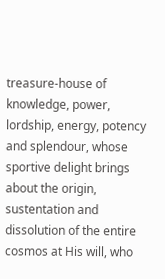treasure-house of knowledge, power, lordship, energy, potency and splendour, whose sportive delight brings about the origin, sustentation and dissolution of the entire cosmos at His will, who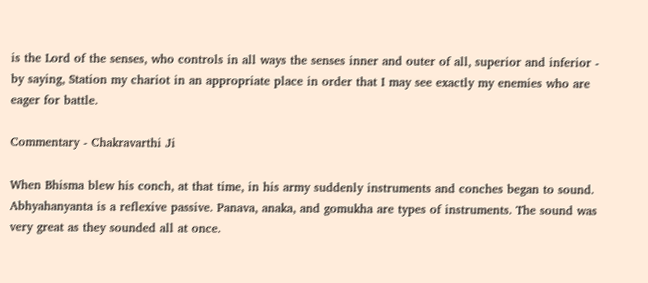is the Lord of the senses, who controls in all ways the senses inner and outer of all, superior and inferior - by saying, Station my chariot in an appropriate place in order that I may see exactly my enemies who are eager for battle.

Commentary - Chakravarthi Ji

When Bhisma blew his conch, at that time, in his army suddenly instruments and conches began to sound. Abhyahanyanta is a reflexive passive. Panava, anaka, and gomukha are types of instruments. The sound was very great as they sounded all at once.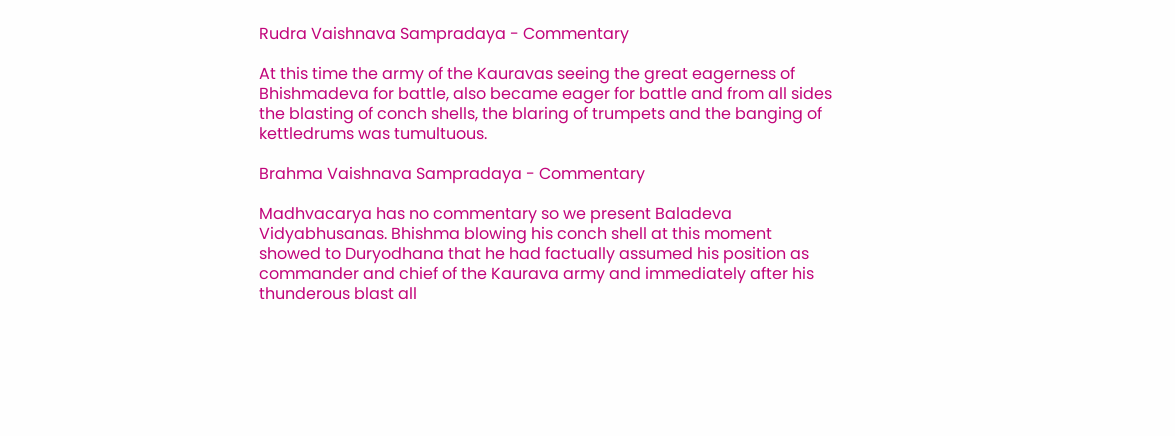Rudra Vaishnava Sampradaya - Commentary

At this time the army of the Kauravas seeing the great eagerness of Bhishmadeva for battle, also became eager for battle and from all sides the blasting of conch shells, the blaring of trumpets and the banging of kettledrums was tumultuous.

Brahma Vaishnava Sampradaya - Commentary

Madhvacarya has no commentary so we present Baladeva Vidyabhusanas. Bhishma blowing his conch shell at this moment showed to Duryodhana that he had factually assumed his position as commander and chief of the Kaurava army and immediately after his thunderous blast all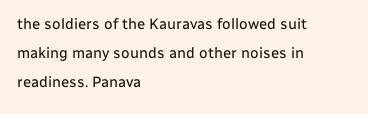the soldiers of the Kauravas followed suit making many sounds and other noises in readiness. Panava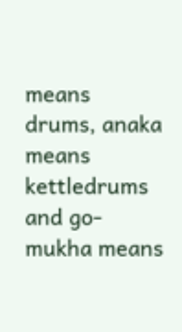means drums, anaka means kettledrums and go-mukha means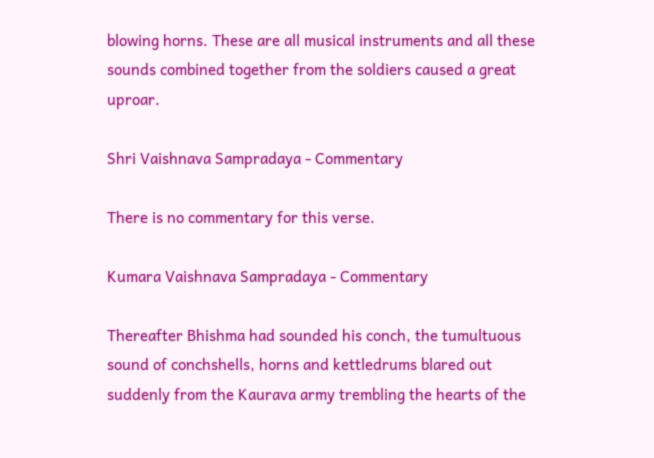blowing horns. These are all musical instruments and all these sounds combined together from the soldiers caused a great uproar.

Shri Vaishnava Sampradaya - Commentary

There is no commentary for this verse.

Kumara Vaishnava Sampradaya - Commentary

Thereafter Bhishma had sounded his conch, the tumultuous sound of conchshells, horns and kettledrums blared out suddenly from the Kaurava army trembling the hearts of the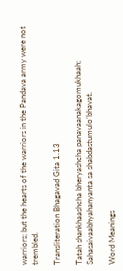warriors; but the hearts of the warriors in the Pandava army were not trembled.

Transliteration Bhagavad Gita 1.13

Tatah shankhaashcha bheryashcha panavaanakagomukhaah; Sahasaivaabhyahanyanta sa shabdastumulo’bhavat.

Word Meanings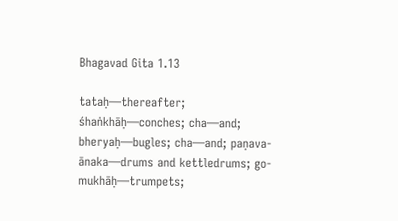Bhagavad Gita 1.13

tataḥ—thereafter; śhaṅkhāḥ—conches; cha—and; bheryaḥ—bugles; cha—and; paṇava-ānaka—drums and kettledrums; go-mukhāḥ—trumpets;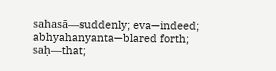sahasā—suddenly; eva—indeed; abhyahanyanta—blared forth; saḥ—that;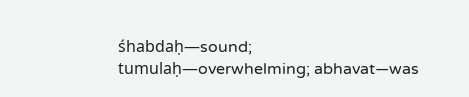śhabdaḥ—sound; tumulaḥ—overwhelming; abhavat—was